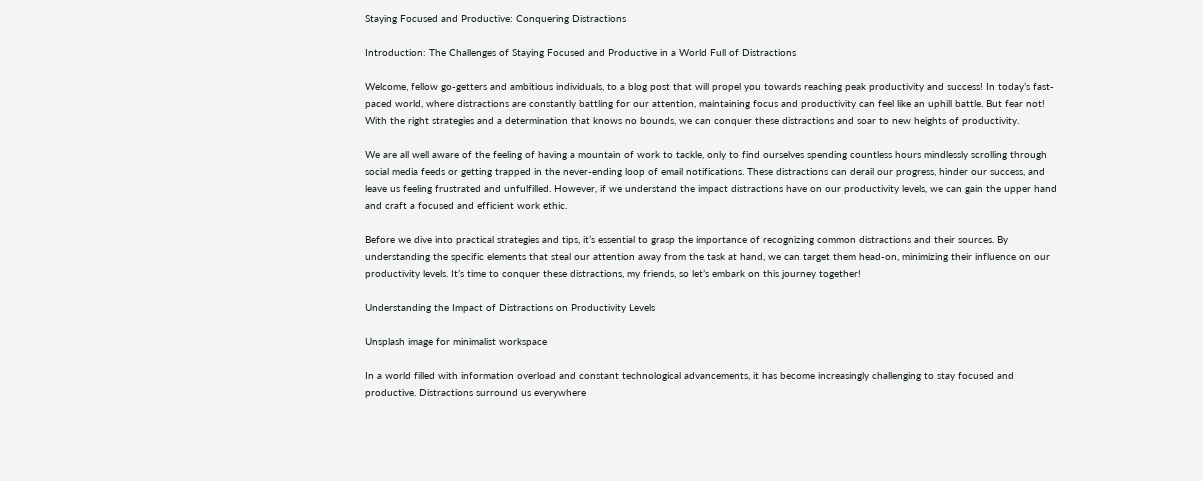Staying Focused and Productive: Conquering Distractions

Introduction: The Challenges of Staying Focused and Productive in a World Full of Distractions

Welcome, fellow go-getters and ambitious individuals, to a blog post that will propel you towards reaching peak productivity and success! In today’s fast-paced world, where distractions are constantly battling for our attention, maintaining focus and productivity can feel like an uphill battle. But fear not! With the right strategies and a determination that knows no bounds, we can conquer these distractions and soar to new heights of productivity.

We are all well aware of the feeling of having a mountain of work to tackle, only to find ourselves spending countless hours mindlessly scrolling through social media feeds or getting trapped in the never-ending loop of email notifications. These distractions can derail our progress, hinder our success, and leave us feeling frustrated and unfulfilled. However, if we understand the impact distractions have on our productivity levels, we can gain the upper hand and craft a focused and efficient work ethic.

Before we dive into practical strategies and tips, it’s essential to grasp the importance of recognizing common distractions and their sources. By understanding the specific elements that steal our attention away from the task at hand, we can target them head-on, minimizing their influence on our productivity levels. It’s time to conquer these distractions, my friends, so let’s embark on this journey together!

Understanding the Impact of Distractions on Productivity Levels

Unsplash image for minimalist workspace

In a world filled with information overload and constant technological advancements, it has become increasingly challenging to stay focused and productive. Distractions surround us everywhere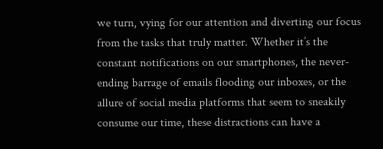we turn, vying for our attention and diverting our focus from the tasks that truly matter. Whether it’s the constant notifications on our smartphones, the never-ending barrage of emails flooding our inboxes, or the allure of social media platforms that seem to sneakily consume our time, these distractions can have a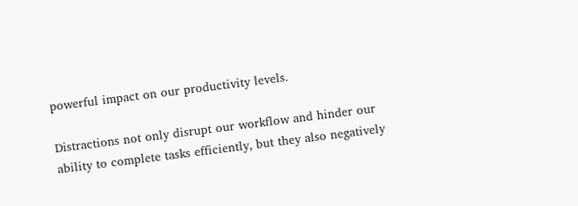powerful impact on our productivity levels.

Distractions not only disrupt our workflow and hinder our ability to complete tasks efficiently, but they also negatively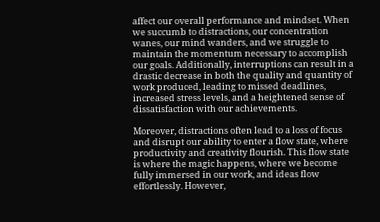affect our overall performance and mindset. When we succumb to distractions, our concentration wanes, our mind wanders, and we struggle to maintain the momentum necessary to accomplish our goals. Additionally, interruptions can result in a drastic decrease in both the quality and quantity of work produced, leading to missed deadlines, increased stress levels, and a heightened sense of dissatisfaction with our achievements.

Moreover, distractions often lead to a loss of focus and disrupt our ability to enter a flow state, where productivity and creativity flourish. This flow state is where the magic happens, where we become fully immersed in our work, and ideas flow effortlessly. However,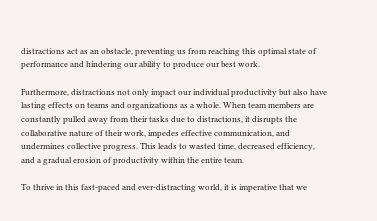distractions act as an obstacle, preventing us from reaching this optimal state of performance and hindering our ability to produce our best work.

Furthermore, distractions not only impact our individual productivity but also have lasting effects on teams and organizations as a whole. When team members are constantly pulled away from their tasks due to distractions, it disrupts the collaborative nature of their work, impedes effective communication, and undermines collective progress. This leads to wasted time, decreased efficiency, and a gradual erosion of productivity within the entire team.

To thrive in this fast-paced and ever-distracting world, it is imperative that we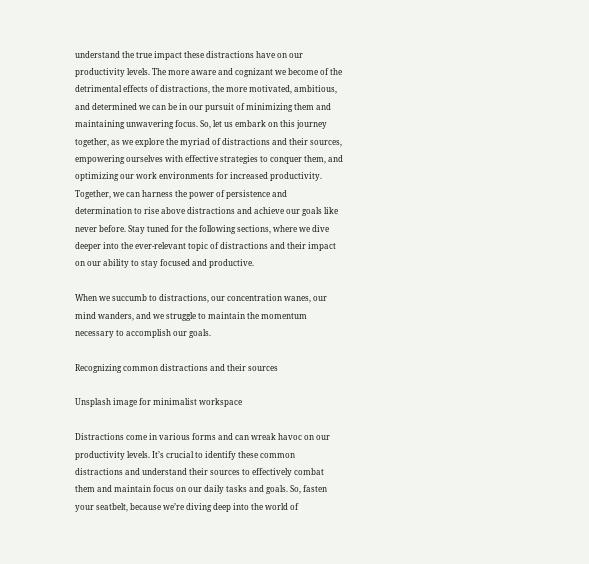understand the true impact these distractions have on our productivity levels. The more aware and cognizant we become of the detrimental effects of distractions, the more motivated, ambitious, and determined we can be in our pursuit of minimizing them and maintaining unwavering focus. So, let us embark on this journey together, as we explore the myriad of distractions and their sources, empowering ourselves with effective strategies to conquer them, and optimizing our work environments for increased productivity. Together, we can harness the power of persistence and determination to rise above distractions and achieve our goals like never before. Stay tuned for the following sections, where we dive deeper into the ever-relevant topic of distractions and their impact on our ability to stay focused and productive.

When we succumb to distractions, our concentration wanes, our mind wanders, and we struggle to maintain the momentum necessary to accomplish our goals.

Recognizing common distractions and their sources

Unsplash image for minimalist workspace

Distractions come in various forms and can wreak havoc on our productivity levels. It’s crucial to identify these common distractions and understand their sources to effectively combat them and maintain focus on our daily tasks and goals. So, fasten your seatbelt, because we’re diving deep into the world of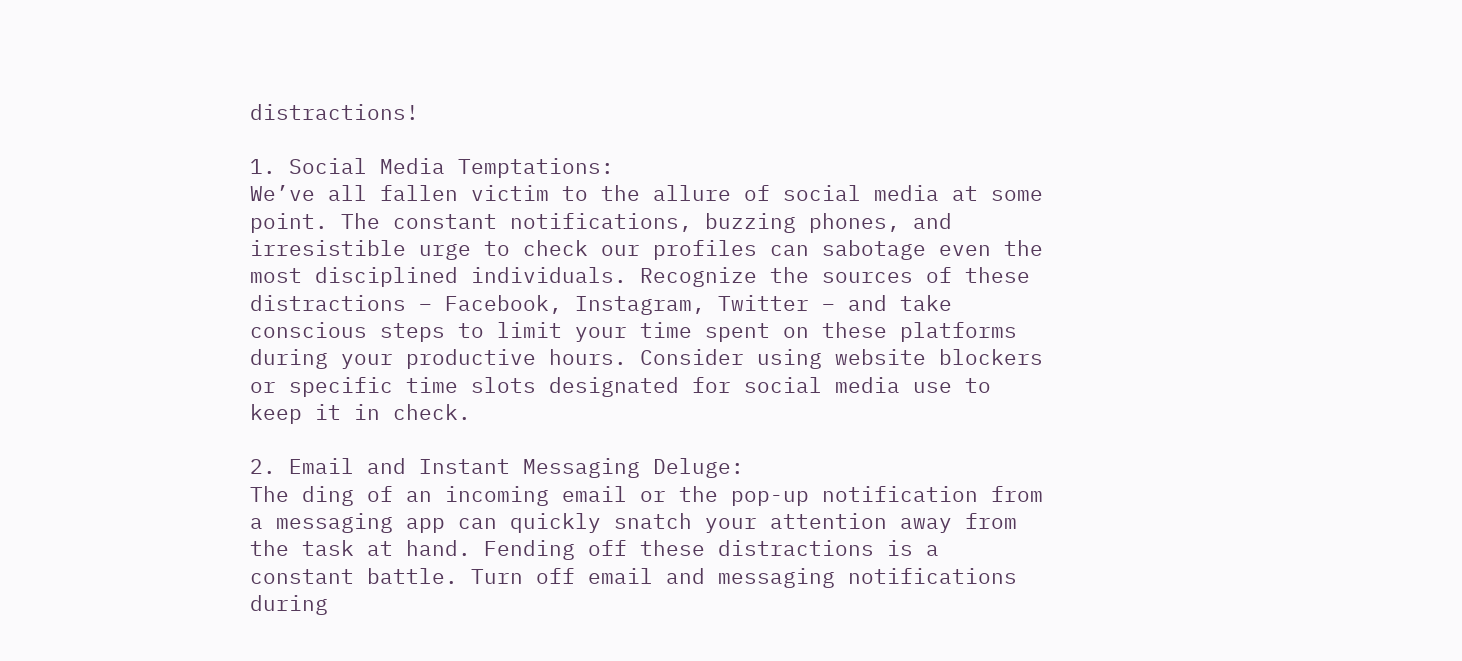distractions!

1. Social Media Temptations:
We’ve all fallen victim to the allure of social media at some point. The constant notifications, buzzing phones, and irresistible urge to check our profiles can sabotage even the most disciplined individuals. Recognize the sources of these distractions – Facebook, Instagram, Twitter – and take conscious steps to limit your time spent on these platforms during your productive hours. Consider using website blockers or specific time slots designated for social media use to keep it in check.

2. Email and Instant Messaging Deluge:
The ding of an incoming email or the pop-up notification from a messaging app can quickly snatch your attention away from the task at hand. Fending off these distractions is a constant battle. Turn off email and messaging notifications during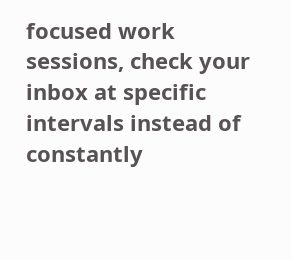focused work sessions, check your inbox at specific intervals instead of constantly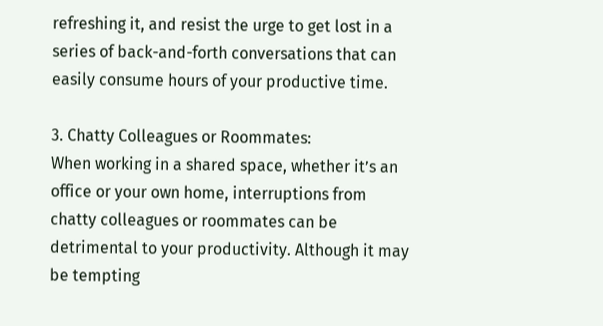refreshing it, and resist the urge to get lost in a series of back-and-forth conversations that can easily consume hours of your productive time.

3. Chatty Colleagues or Roommates:
When working in a shared space, whether it’s an office or your own home, interruptions from chatty colleagues or roommates can be detrimental to your productivity. Although it may be tempting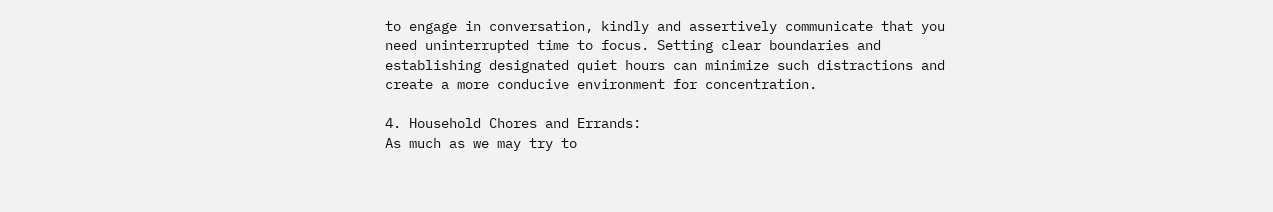to engage in conversation, kindly and assertively communicate that you need uninterrupted time to focus. Setting clear boundaries and establishing designated quiet hours can minimize such distractions and create a more conducive environment for concentration.

4. Household Chores and Errands:
As much as we may try to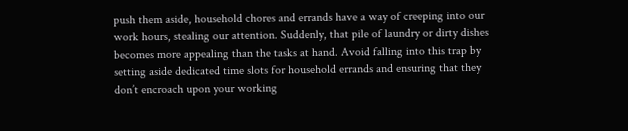push them aside, household chores and errands have a way of creeping into our work hours, stealing our attention. Suddenly, that pile of laundry or dirty dishes becomes more appealing than the tasks at hand. Avoid falling into this trap by setting aside dedicated time slots for household errands and ensuring that they don’t encroach upon your working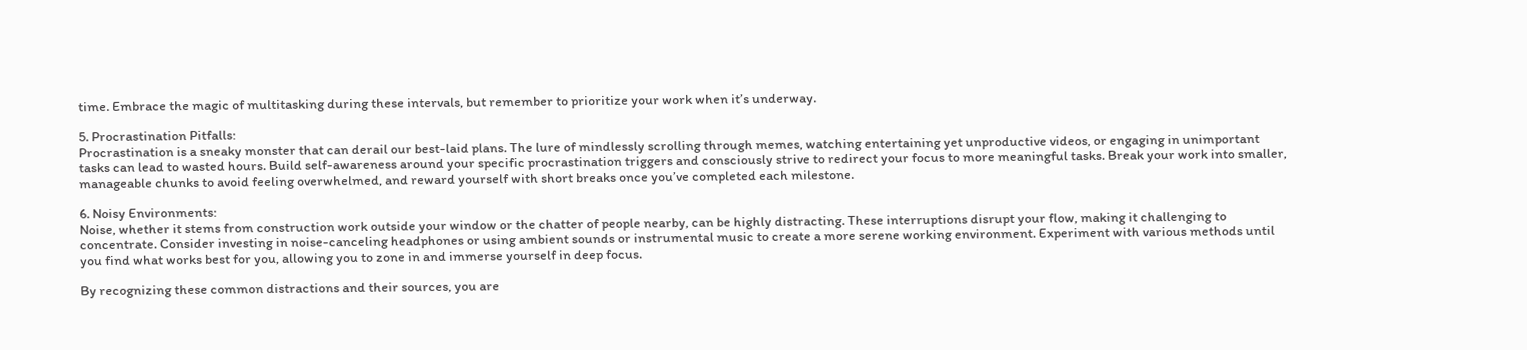time. Embrace the magic of multitasking during these intervals, but remember to prioritize your work when it’s underway.

5. Procrastination Pitfalls:
Procrastination is a sneaky monster that can derail our best-laid plans. The lure of mindlessly scrolling through memes, watching entertaining yet unproductive videos, or engaging in unimportant tasks can lead to wasted hours. Build self-awareness around your specific procrastination triggers and consciously strive to redirect your focus to more meaningful tasks. Break your work into smaller, manageable chunks to avoid feeling overwhelmed, and reward yourself with short breaks once you’ve completed each milestone.

6. Noisy Environments:
Noise, whether it stems from construction work outside your window or the chatter of people nearby, can be highly distracting. These interruptions disrupt your flow, making it challenging to concentrate. Consider investing in noise-canceling headphones or using ambient sounds or instrumental music to create a more serene working environment. Experiment with various methods until you find what works best for you, allowing you to zone in and immerse yourself in deep focus.

By recognizing these common distractions and their sources, you are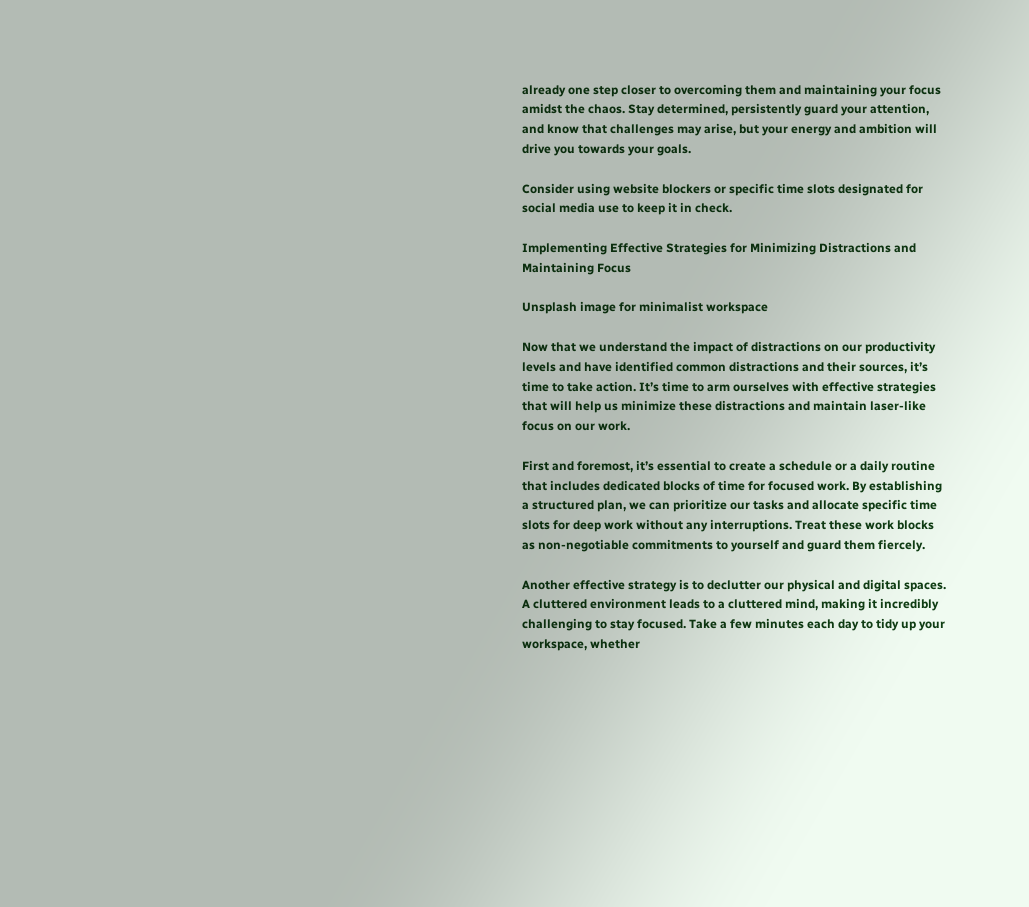already one step closer to overcoming them and maintaining your focus amidst the chaos. Stay determined, persistently guard your attention, and know that challenges may arise, but your energy and ambition will drive you towards your goals.

Consider using website blockers or specific time slots designated for social media use to keep it in check.

Implementing Effective Strategies for Minimizing Distractions and Maintaining Focus

Unsplash image for minimalist workspace

Now that we understand the impact of distractions on our productivity levels and have identified common distractions and their sources, it’s time to take action. It’s time to arm ourselves with effective strategies that will help us minimize these distractions and maintain laser-like focus on our work.

First and foremost, it’s essential to create a schedule or a daily routine that includes dedicated blocks of time for focused work. By establishing a structured plan, we can prioritize our tasks and allocate specific time slots for deep work without any interruptions. Treat these work blocks as non-negotiable commitments to yourself and guard them fiercely.

Another effective strategy is to declutter our physical and digital spaces. A cluttered environment leads to a cluttered mind, making it incredibly challenging to stay focused. Take a few minutes each day to tidy up your workspace, whether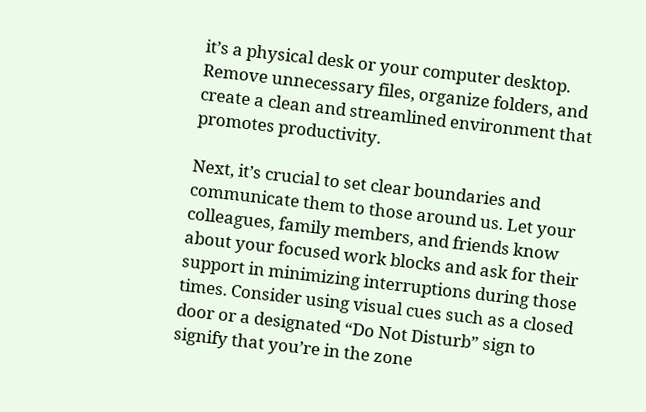it’s a physical desk or your computer desktop. Remove unnecessary files, organize folders, and create a clean and streamlined environment that promotes productivity.

Next, it’s crucial to set clear boundaries and communicate them to those around us. Let your colleagues, family members, and friends know about your focused work blocks and ask for their support in minimizing interruptions during those times. Consider using visual cues such as a closed door or a designated “Do Not Disturb” sign to signify that you’re in the zone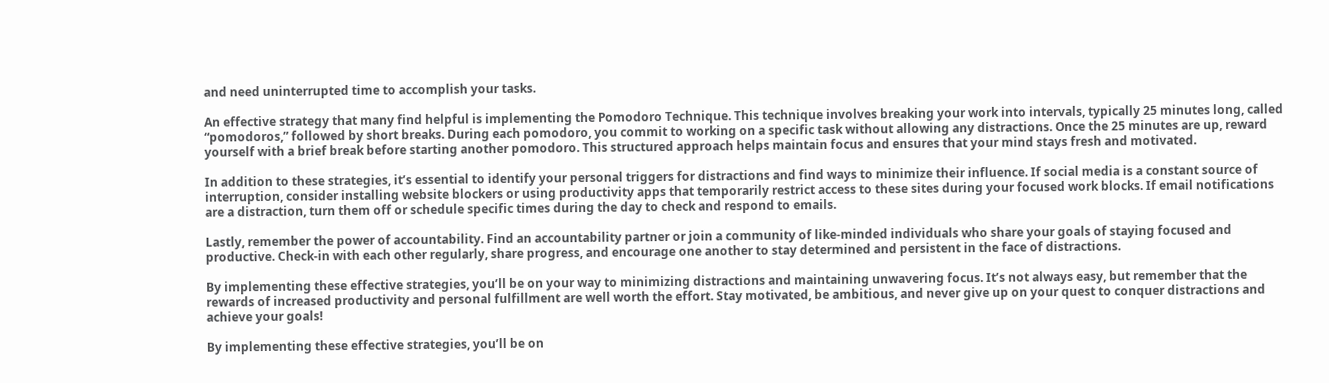and need uninterrupted time to accomplish your tasks.

An effective strategy that many find helpful is implementing the Pomodoro Technique. This technique involves breaking your work into intervals, typically 25 minutes long, called “pomodoros,” followed by short breaks. During each pomodoro, you commit to working on a specific task without allowing any distractions. Once the 25 minutes are up, reward yourself with a brief break before starting another pomodoro. This structured approach helps maintain focus and ensures that your mind stays fresh and motivated.

In addition to these strategies, it’s essential to identify your personal triggers for distractions and find ways to minimize their influence. If social media is a constant source of interruption, consider installing website blockers or using productivity apps that temporarily restrict access to these sites during your focused work blocks. If email notifications are a distraction, turn them off or schedule specific times during the day to check and respond to emails.

Lastly, remember the power of accountability. Find an accountability partner or join a community of like-minded individuals who share your goals of staying focused and productive. Check-in with each other regularly, share progress, and encourage one another to stay determined and persistent in the face of distractions.

By implementing these effective strategies, you’ll be on your way to minimizing distractions and maintaining unwavering focus. It’s not always easy, but remember that the rewards of increased productivity and personal fulfillment are well worth the effort. Stay motivated, be ambitious, and never give up on your quest to conquer distractions and achieve your goals!

By implementing these effective strategies, you’ll be on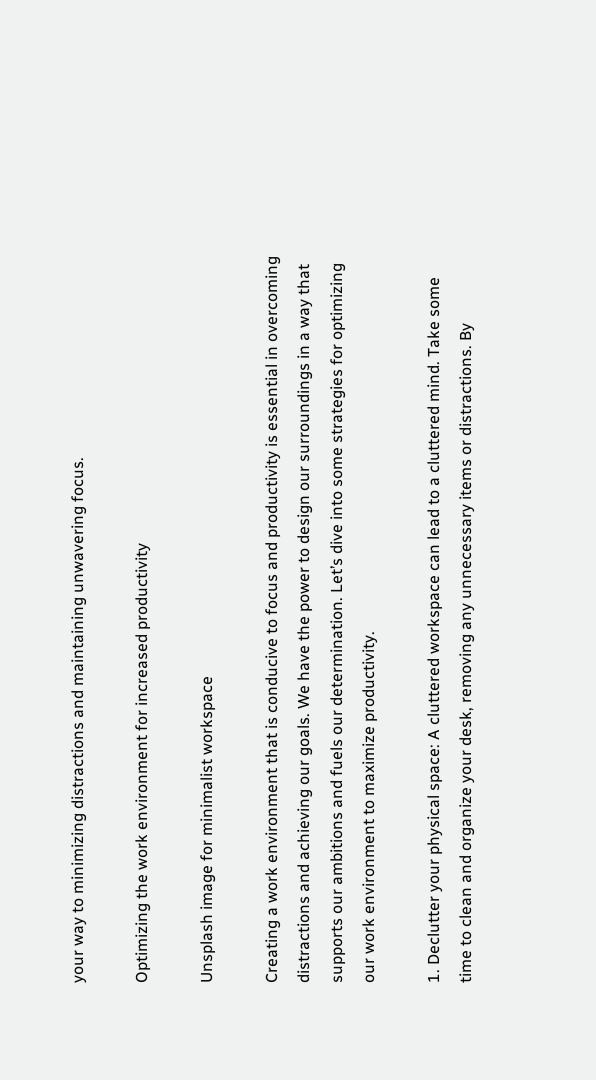your way to minimizing distractions and maintaining unwavering focus.

Optimizing the work environment for increased productivity

Unsplash image for minimalist workspace

Creating a work environment that is conducive to focus and productivity is essential in overcoming distractions and achieving our goals. We have the power to design our surroundings in a way that supports our ambitions and fuels our determination. Let’s dive into some strategies for optimizing our work environment to maximize productivity.

1. Declutter your physical space: A cluttered workspace can lead to a cluttered mind. Take some time to clean and organize your desk, removing any unnecessary items or distractions. By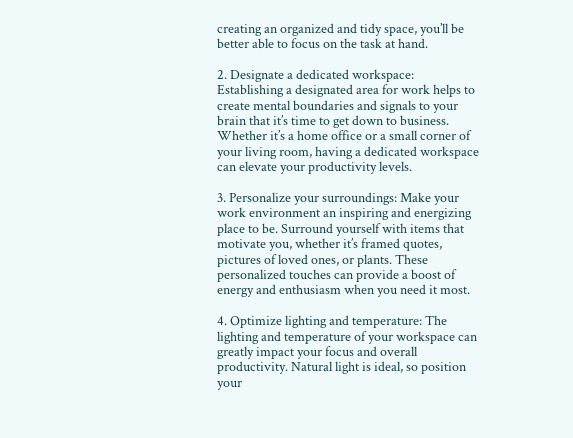creating an organized and tidy space, you’ll be better able to focus on the task at hand.

2. Designate a dedicated workspace: Establishing a designated area for work helps to create mental boundaries and signals to your brain that it’s time to get down to business. Whether it’s a home office or a small corner of your living room, having a dedicated workspace can elevate your productivity levels.

3. Personalize your surroundings: Make your work environment an inspiring and energizing place to be. Surround yourself with items that motivate you, whether it’s framed quotes, pictures of loved ones, or plants. These personalized touches can provide a boost of energy and enthusiasm when you need it most.

4. Optimize lighting and temperature: The lighting and temperature of your workspace can greatly impact your focus and overall productivity. Natural light is ideal, so position your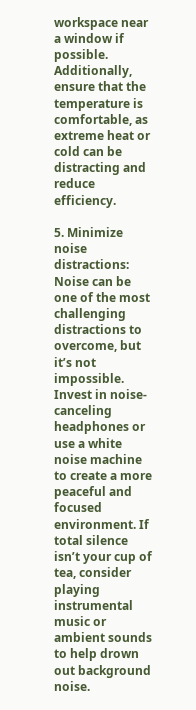workspace near a window if possible. Additionally, ensure that the temperature is comfortable, as extreme heat or cold can be distracting and reduce efficiency.

5. Minimize noise distractions: Noise can be one of the most challenging distractions to overcome, but it’s not impossible. Invest in noise-canceling headphones or use a white noise machine to create a more peaceful and focused environment. If total silence isn’t your cup of tea, consider playing instrumental music or ambient sounds to help drown out background noise.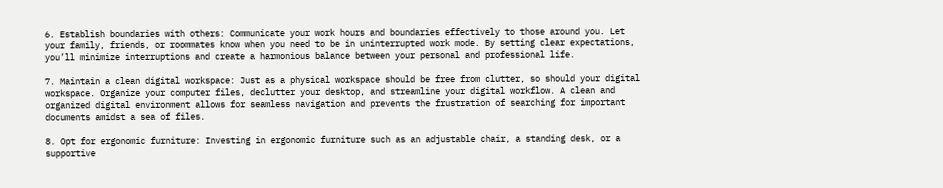6. Establish boundaries with others: Communicate your work hours and boundaries effectively to those around you. Let your family, friends, or roommates know when you need to be in uninterrupted work mode. By setting clear expectations, you’ll minimize interruptions and create a harmonious balance between your personal and professional life.

7. Maintain a clean digital workspace: Just as a physical workspace should be free from clutter, so should your digital workspace. Organize your computer files, declutter your desktop, and streamline your digital workflow. A clean and organized digital environment allows for seamless navigation and prevents the frustration of searching for important documents amidst a sea of files.

8. Opt for ergonomic furniture: Investing in ergonomic furniture such as an adjustable chair, a standing desk, or a supportive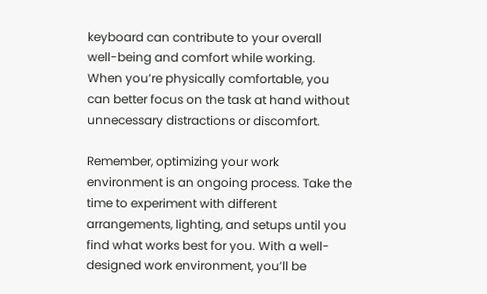keyboard can contribute to your overall well-being and comfort while working. When you’re physically comfortable, you can better focus on the task at hand without unnecessary distractions or discomfort.

Remember, optimizing your work environment is an ongoing process. Take the time to experiment with different arrangements, lighting, and setups until you find what works best for you. With a well-designed work environment, you’ll be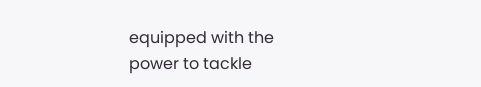equipped with the power to tackle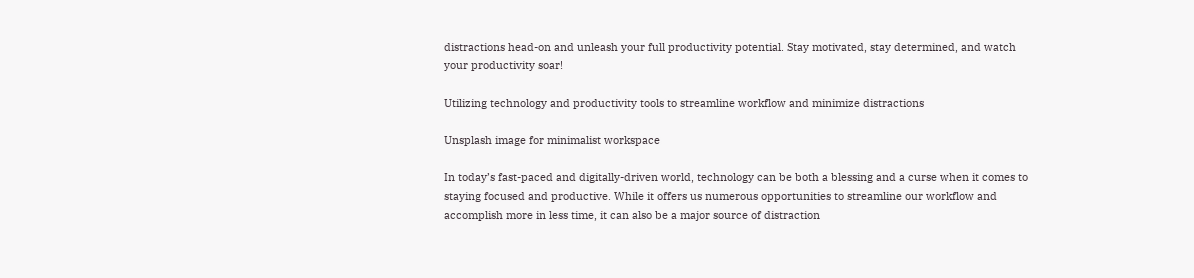distractions head-on and unleash your full productivity potential. Stay motivated, stay determined, and watch your productivity soar!

Utilizing technology and productivity tools to streamline workflow and minimize distractions

Unsplash image for minimalist workspace

In today’s fast-paced and digitally-driven world, technology can be both a blessing and a curse when it comes to staying focused and productive. While it offers us numerous opportunities to streamline our workflow and accomplish more in less time, it can also be a major source of distraction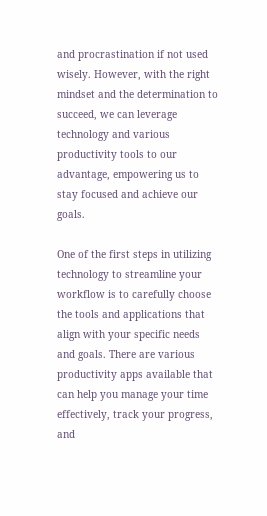and procrastination if not used wisely. However, with the right mindset and the determination to succeed, we can leverage technology and various productivity tools to our advantage, empowering us to stay focused and achieve our goals.

One of the first steps in utilizing technology to streamline your workflow is to carefully choose the tools and applications that align with your specific needs and goals. There are various productivity apps available that can help you manage your time effectively, track your progress, and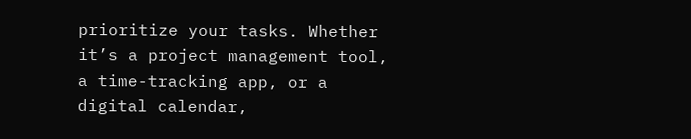prioritize your tasks. Whether it’s a project management tool, a time-tracking app, or a digital calendar,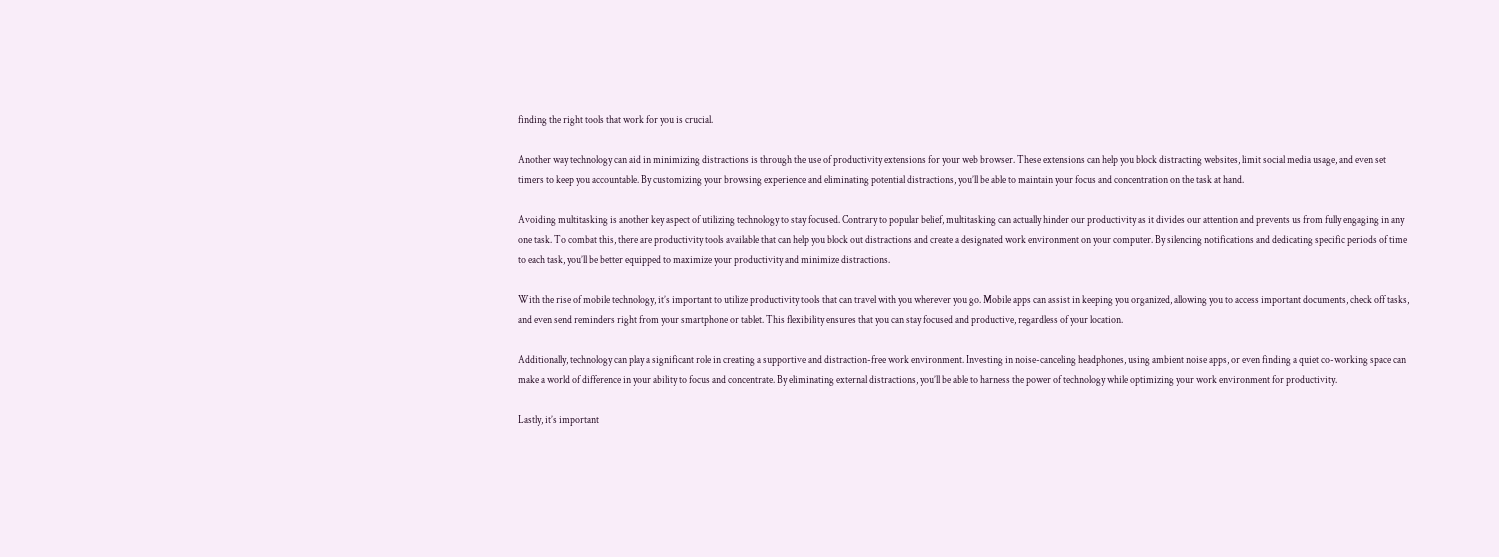finding the right tools that work for you is crucial.

Another way technology can aid in minimizing distractions is through the use of productivity extensions for your web browser. These extensions can help you block distracting websites, limit social media usage, and even set timers to keep you accountable. By customizing your browsing experience and eliminating potential distractions, you’ll be able to maintain your focus and concentration on the task at hand.

Avoiding multitasking is another key aspect of utilizing technology to stay focused. Contrary to popular belief, multitasking can actually hinder our productivity as it divides our attention and prevents us from fully engaging in any one task. To combat this, there are productivity tools available that can help you block out distractions and create a designated work environment on your computer. By silencing notifications and dedicating specific periods of time to each task, you’ll be better equipped to maximize your productivity and minimize distractions.

With the rise of mobile technology, it’s important to utilize productivity tools that can travel with you wherever you go. Mobile apps can assist in keeping you organized, allowing you to access important documents, check off tasks, and even send reminders right from your smartphone or tablet. This flexibility ensures that you can stay focused and productive, regardless of your location.

Additionally, technology can play a significant role in creating a supportive and distraction-free work environment. Investing in noise-canceling headphones, using ambient noise apps, or even finding a quiet co-working space can make a world of difference in your ability to focus and concentrate. By eliminating external distractions, you’ll be able to harness the power of technology while optimizing your work environment for productivity.

Lastly, it’s important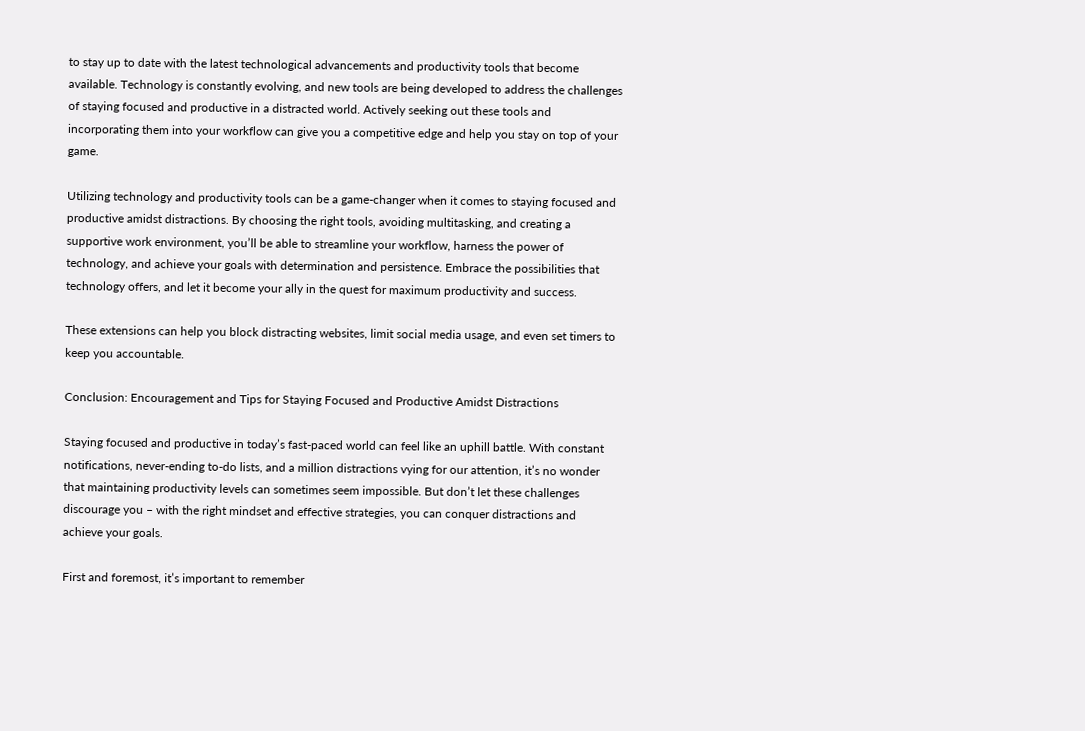to stay up to date with the latest technological advancements and productivity tools that become available. Technology is constantly evolving, and new tools are being developed to address the challenges of staying focused and productive in a distracted world. Actively seeking out these tools and incorporating them into your workflow can give you a competitive edge and help you stay on top of your game.

Utilizing technology and productivity tools can be a game-changer when it comes to staying focused and productive amidst distractions. By choosing the right tools, avoiding multitasking, and creating a supportive work environment, you’ll be able to streamline your workflow, harness the power of technology, and achieve your goals with determination and persistence. Embrace the possibilities that technology offers, and let it become your ally in the quest for maximum productivity and success.

These extensions can help you block distracting websites, limit social media usage, and even set timers to keep you accountable.

Conclusion: Encouragement and Tips for Staying Focused and Productive Amidst Distractions

Staying focused and productive in today’s fast-paced world can feel like an uphill battle. With constant notifications, never-ending to-do lists, and a million distractions vying for our attention, it’s no wonder that maintaining productivity levels can sometimes seem impossible. But don’t let these challenges discourage you – with the right mindset and effective strategies, you can conquer distractions and achieve your goals.

First and foremost, it’s important to remember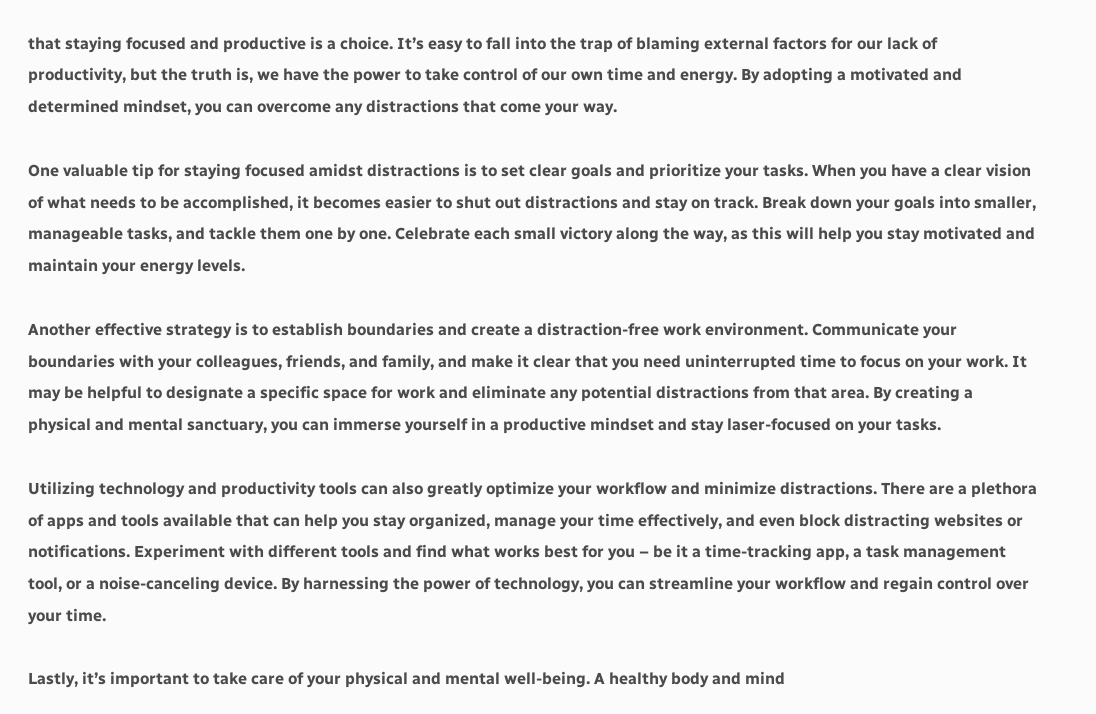that staying focused and productive is a choice. It’s easy to fall into the trap of blaming external factors for our lack of productivity, but the truth is, we have the power to take control of our own time and energy. By adopting a motivated and determined mindset, you can overcome any distractions that come your way.

One valuable tip for staying focused amidst distractions is to set clear goals and prioritize your tasks. When you have a clear vision of what needs to be accomplished, it becomes easier to shut out distractions and stay on track. Break down your goals into smaller, manageable tasks, and tackle them one by one. Celebrate each small victory along the way, as this will help you stay motivated and maintain your energy levels.

Another effective strategy is to establish boundaries and create a distraction-free work environment. Communicate your boundaries with your colleagues, friends, and family, and make it clear that you need uninterrupted time to focus on your work. It may be helpful to designate a specific space for work and eliminate any potential distractions from that area. By creating a physical and mental sanctuary, you can immerse yourself in a productive mindset and stay laser-focused on your tasks.

Utilizing technology and productivity tools can also greatly optimize your workflow and minimize distractions. There are a plethora of apps and tools available that can help you stay organized, manage your time effectively, and even block distracting websites or notifications. Experiment with different tools and find what works best for you – be it a time-tracking app, a task management tool, or a noise-canceling device. By harnessing the power of technology, you can streamline your workflow and regain control over your time.

Lastly, it’s important to take care of your physical and mental well-being. A healthy body and mind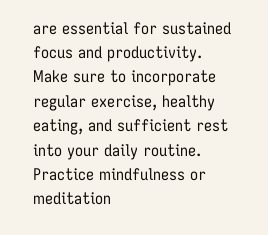are essential for sustained focus and productivity. Make sure to incorporate regular exercise, healthy eating, and sufficient rest into your daily routine. Practice mindfulness or meditation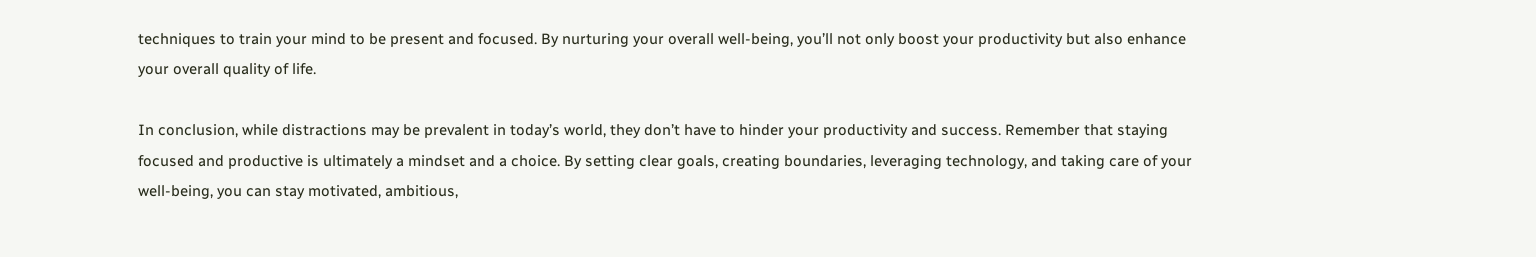techniques to train your mind to be present and focused. By nurturing your overall well-being, you’ll not only boost your productivity but also enhance your overall quality of life.

In conclusion, while distractions may be prevalent in today’s world, they don’t have to hinder your productivity and success. Remember that staying focused and productive is ultimately a mindset and a choice. By setting clear goals, creating boundaries, leveraging technology, and taking care of your well-being, you can stay motivated, ambitious,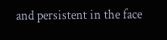and persistent in the face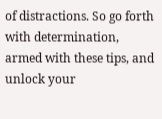of distractions. So go forth with determination, armed with these tips, and unlock your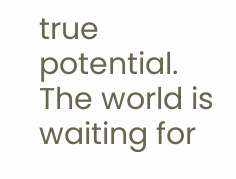true potential. The world is waiting for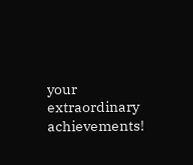your extraordinary achievements!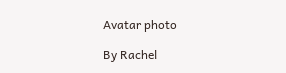Avatar photo

By Rachel